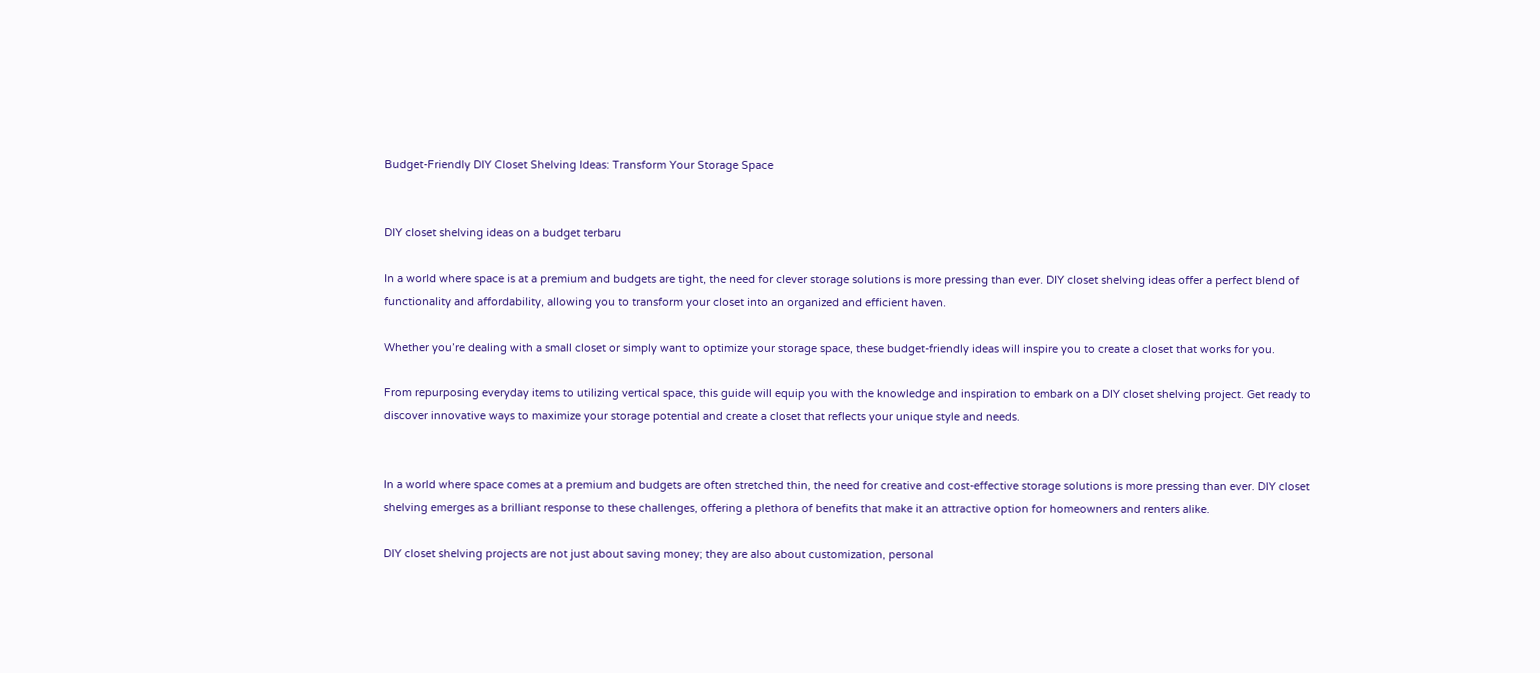Budget-Friendly DIY Closet Shelving Ideas: Transform Your Storage Space


DIY closet shelving ideas on a budget terbaru

In a world where space is at a premium and budgets are tight, the need for clever storage solutions is more pressing than ever. DIY closet shelving ideas offer a perfect blend of functionality and affordability, allowing you to transform your closet into an organized and efficient haven.

Whether you’re dealing with a small closet or simply want to optimize your storage space, these budget-friendly ideas will inspire you to create a closet that works for you.

From repurposing everyday items to utilizing vertical space, this guide will equip you with the knowledge and inspiration to embark on a DIY closet shelving project. Get ready to discover innovative ways to maximize your storage potential and create a closet that reflects your unique style and needs.


In a world where space comes at a premium and budgets are often stretched thin, the need for creative and cost-effective storage solutions is more pressing than ever. DIY closet shelving emerges as a brilliant response to these challenges, offering a plethora of benefits that make it an attractive option for homeowners and renters alike.

DIY closet shelving projects are not just about saving money; they are also about customization, personal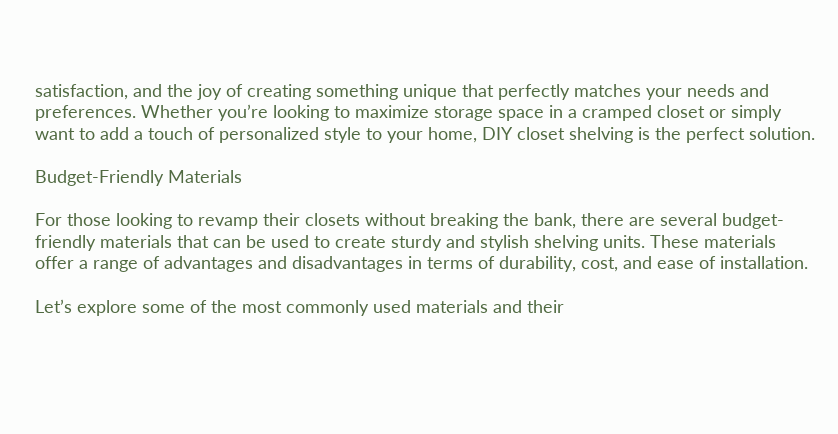satisfaction, and the joy of creating something unique that perfectly matches your needs and preferences. Whether you’re looking to maximize storage space in a cramped closet or simply want to add a touch of personalized style to your home, DIY closet shelving is the perfect solution.

Budget-Friendly Materials

For those looking to revamp their closets without breaking the bank, there are several budget-friendly materials that can be used to create sturdy and stylish shelving units. These materials offer a range of advantages and disadvantages in terms of durability, cost, and ease of installation.

Let’s explore some of the most commonly used materials and their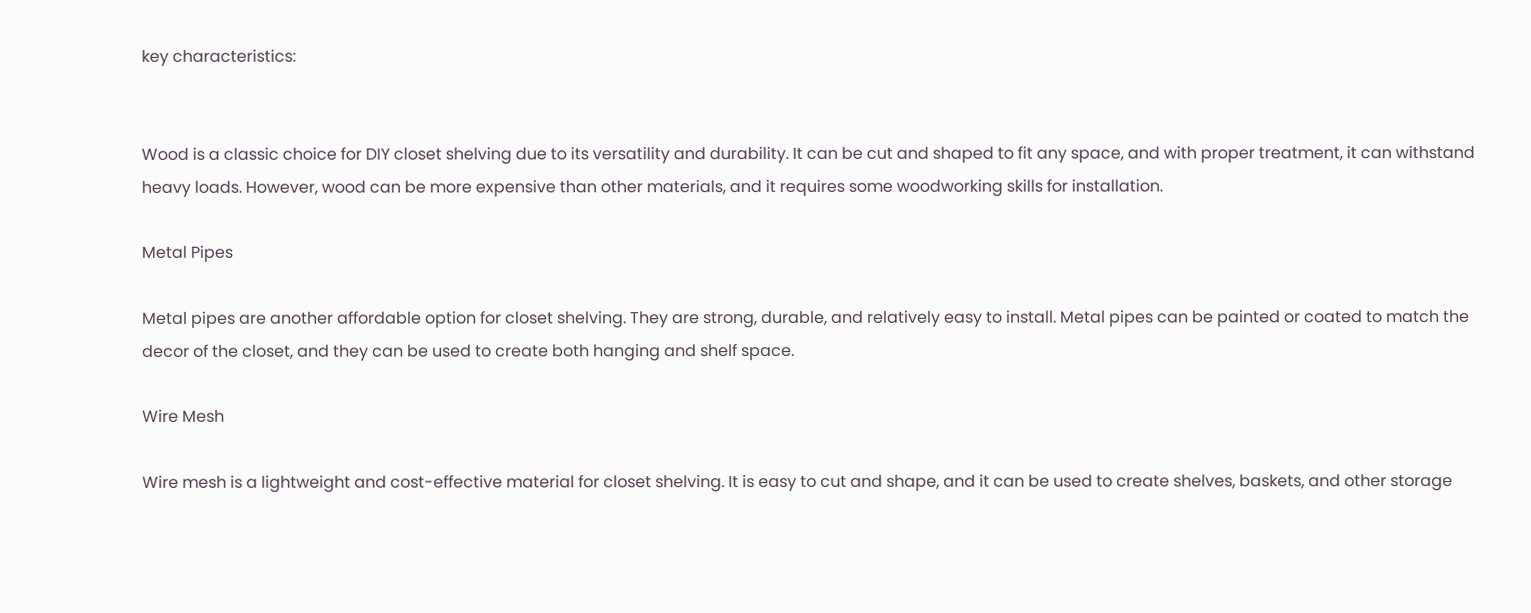key characteristics:


Wood is a classic choice for DIY closet shelving due to its versatility and durability. It can be cut and shaped to fit any space, and with proper treatment, it can withstand heavy loads. However, wood can be more expensive than other materials, and it requires some woodworking skills for installation.

Metal Pipes

Metal pipes are another affordable option for closet shelving. They are strong, durable, and relatively easy to install. Metal pipes can be painted or coated to match the decor of the closet, and they can be used to create both hanging and shelf space.

Wire Mesh

Wire mesh is a lightweight and cost-effective material for closet shelving. It is easy to cut and shape, and it can be used to create shelves, baskets, and other storage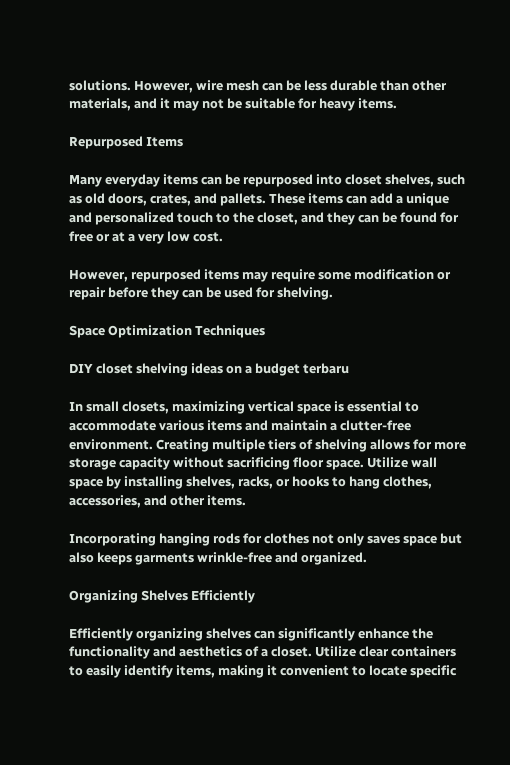solutions. However, wire mesh can be less durable than other materials, and it may not be suitable for heavy items.

Repurposed Items

Many everyday items can be repurposed into closet shelves, such as old doors, crates, and pallets. These items can add a unique and personalized touch to the closet, and they can be found for free or at a very low cost.

However, repurposed items may require some modification or repair before they can be used for shelving.

Space Optimization Techniques

DIY closet shelving ideas on a budget terbaru

In small closets, maximizing vertical space is essential to accommodate various items and maintain a clutter-free environment. Creating multiple tiers of shelving allows for more storage capacity without sacrificing floor space. Utilize wall space by installing shelves, racks, or hooks to hang clothes, accessories, and other items.

Incorporating hanging rods for clothes not only saves space but also keeps garments wrinkle-free and organized.

Organizing Shelves Efficiently

Efficiently organizing shelves can significantly enhance the functionality and aesthetics of a closet. Utilize clear containers to easily identify items, making it convenient to locate specific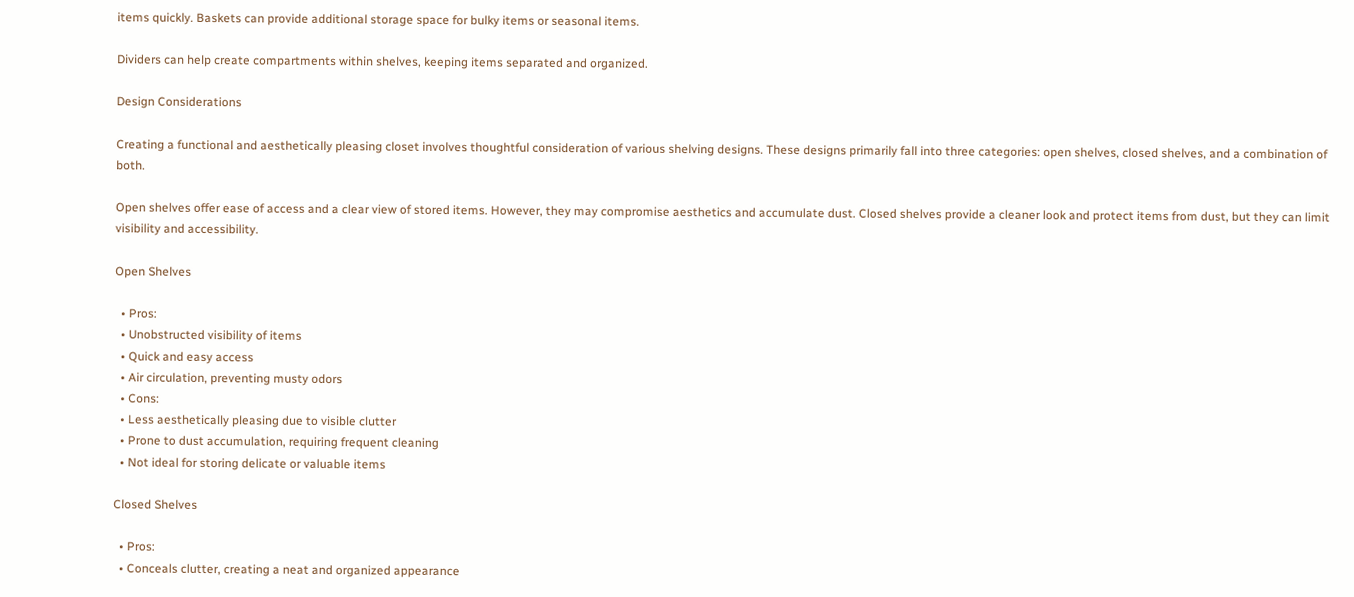items quickly. Baskets can provide additional storage space for bulky items or seasonal items.

Dividers can help create compartments within shelves, keeping items separated and organized.

Design Considerations

Creating a functional and aesthetically pleasing closet involves thoughtful consideration of various shelving designs. These designs primarily fall into three categories: open shelves, closed shelves, and a combination of both.

Open shelves offer ease of access and a clear view of stored items. However, they may compromise aesthetics and accumulate dust. Closed shelves provide a cleaner look and protect items from dust, but they can limit visibility and accessibility.

Open Shelves

  • Pros:
  • Unobstructed visibility of items
  • Quick and easy access
  • Air circulation, preventing musty odors
  • Cons:
  • Less aesthetically pleasing due to visible clutter
  • Prone to dust accumulation, requiring frequent cleaning
  • Not ideal for storing delicate or valuable items

Closed Shelves

  • Pros:
  • Conceals clutter, creating a neat and organized appearance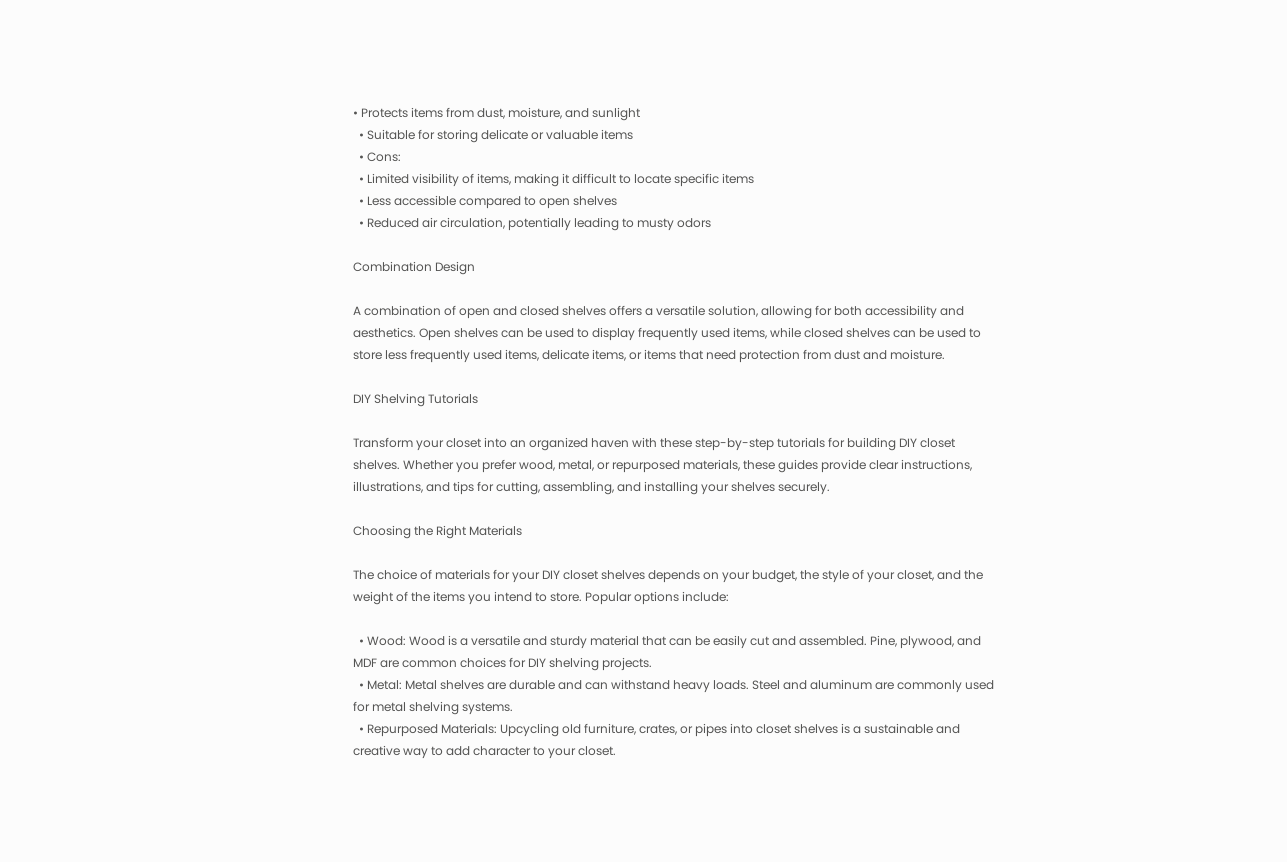• Protects items from dust, moisture, and sunlight
  • Suitable for storing delicate or valuable items
  • Cons:
  • Limited visibility of items, making it difficult to locate specific items
  • Less accessible compared to open shelves
  • Reduced air circulation, potentially leading to musty odors

Combination Design

A combination of open and closed shelves offers a versatile solution, allowing for both accessibility and aesthetics. Open shelves can be used to display frequently used items, while closed shelves can be used to store less frequently used items, delicate items, or items that need protection from dust and moisture.

DIY Shelving Tutorials

Transform your closet into an organized haven with these step-by-step tutorials for building DIY closet shelves. Whether you prefer wood, metal, or repurposed materials, these guides provide clear instructions, illustrations, and tips for cutting, assembling, and installing your shelves securely.

Choosing the Right Materials

The choice of materials for your DIY closet shelves depends on your budget, the style of your closet, and the weight of the items you intend to store. Popular options include:

  • Wood: Wood is a versatile and sturdy material that can be easily cut and assembled. Pine, plywood, and MDF are common choices for DIY shelving projects.
  • Metal: Metal shelves are durable and can withstand heavy loads. Steel and aluminum are commonly used for metal shelving systems.
  • Repurposed Materials: Upcycling old furniture, crates, or pipes into closet shelves is a sustainable and creative way to add character to your closet.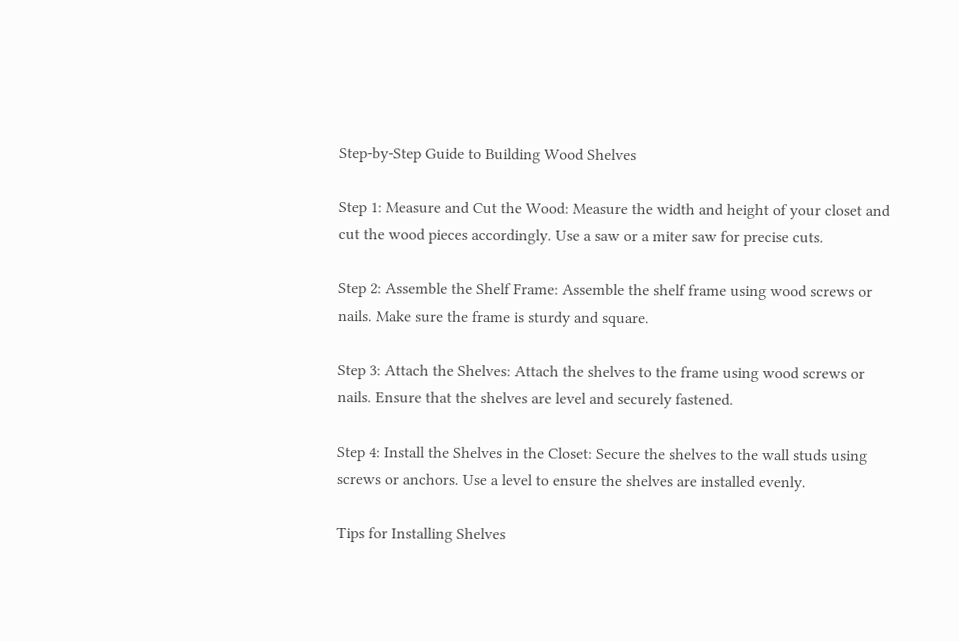Step-by-Step Guide to Building Wood Shelves

Step 1: Measure and Cut the Wood: Measure the width and height of your closet and cut the wood pieces accordingly. Use a saw or a miter saw for precise cuts.

Step 2: Assemble the Shelf Frame: Assemble the shelf frame using wood screws or nails. Make sure the frame is sturdy and square.

Step 3: Attach the Shelves: Attach the shelves to the frame using wood screws or nails. Ensure that the shelves are level and securely fastened.

Step 4: Install the Shelves in the Closet: Secure the shelves to the wall studs using screws or anchors. Use a level to ensure the shelves are installed evenly.

Tips for Installing Shelves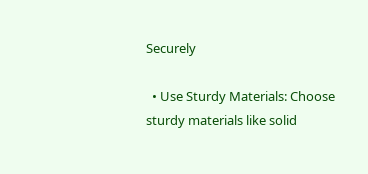Securely

  • Use Sturdy Materials: Choose sturdy materials like solid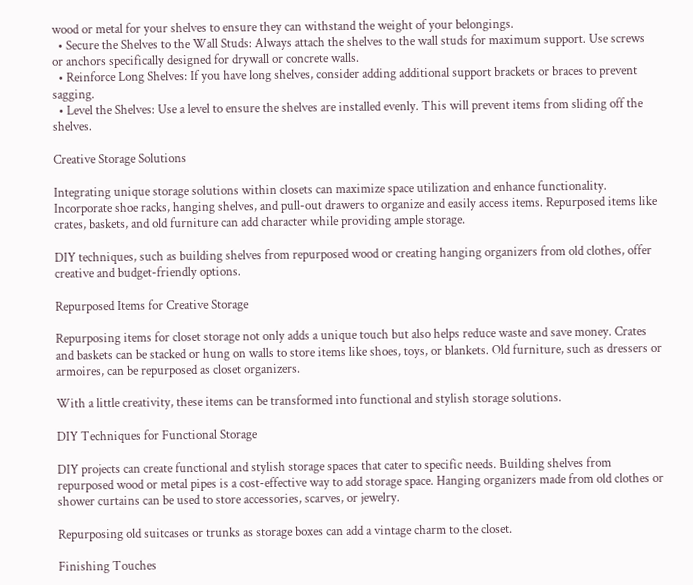wood or metal for your shelves to ensure they can withstand the weight of your belongings.
  • Secure the Shelves to the Wall Studs: Always attach the shelves to the wall studs for maximum support. Use screws or anchors specifically designed for drywall or concrete walls.
  • Reinforce Long Shelves: If you have long shelves, consider adding additional support brackets or braces to prevent sagging.
  • Level the Shelves: Use a level to ensure the shelves are installed evenly. This will prevent items from sliding off the shelves.

Creative Storage Solutions

Integrating unique storage solutions within closets can maximize space utilization and enhance functionality. Incorporate shoe racks, hanging shelves, and pull-out drawers to organize and easily access items. Repurposed items like crates, baskets, and old furniture can add character while providing ample storage.

DIY techniques, such as building shelves from repurposed wood or creating hanging organizers from old clothes, offer creative and budget-friendly options.

Repurposed Items for Creative Storage

Repurposing items for closet storage not only adds a unique touch but also helps reduce waste and save money. Crates and baskets can be stacked or hung on walls to store items like shoes, toys, or blankets. Old furniture, such as dressers or armoires, can be repurposed as closet organizers.

With a little creativity, these items can be transformed into functional and stylish storage solutions.

DIY Techniques for Functional Storage

DIY projects can create functional and stylish storage spaces that cater to specific needs. Building shelves from repurposed wood or metal pipes is a cost-effective way to add storage space. Hanging organizers made from old clothes or shower curtains can be used to store accessories, scarves, or jewelry.

Repurposing old suitcases or trunks as storage boxes can add a vintage charm to the closet.

Finishing Touches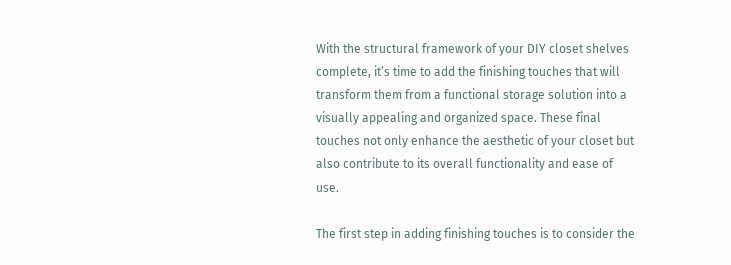With the structural framework of your DIY closet shelves complete, it’s time to add the finishing touches that will transform them from a functional storage solution into a visually appealing and organized space. These final touches not only enhance the aesthetic of your closet but also contribute to its overall functionality and ease of use.

The first step in adding finishing touches is to consider the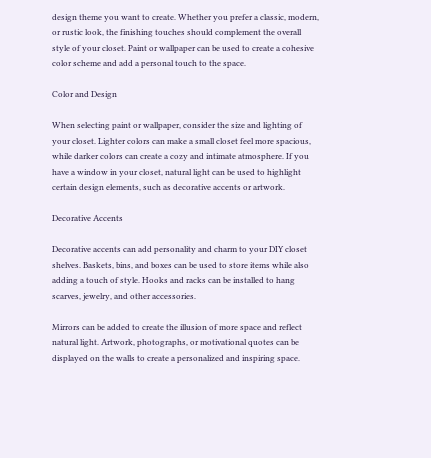design theme you want to create. Whether you prefer a classic, modern, or rustic look, the finishing touches should complement the overall style of your closet. Paint or wallpaper can be used to create a cohesive color scheme and add a personal touch to the space.

Color and Design

When selecting paint or wallpaper, consider the size and lighting of your closet. Lighter colors can make a small closet feel more spacious, while darker colors can create a cozy and intimate atmosphere. If you have a window in your closet, natural light can be used to highlight certain design elements, such as decorative accents or artwork.

Decorative Accents

Decorative accents can add personality and charm to your DIY closet shelves. Baskets, bins, and boxes can be used to store items while also adding a touch of style. Hooks and racks can be installed to hang scarves, jewelry, and other accessories.

Mirrors can be added to create the illusion of more space and reflect natural light. Artwork, photographs, or motivational quotes can be displayed on the walls to create a personalized and inspiring space.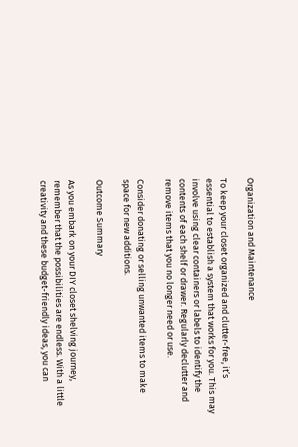Organization and Maintenance

To keep your closet organized and clutter-free, it’s essential to establish a system that works for you. This may involve using clear containers or labels to identify the contents of each shelf or drawer. Regularly declutter and remove items that you no longer need or use.

Consider donating or selling unwanted items to make space for new additions.

Outcome Summary

As you embark on your DIY closet shelving journey, remember that the possibilities are endless. With a little creativity and these budget-friendly ideas, you can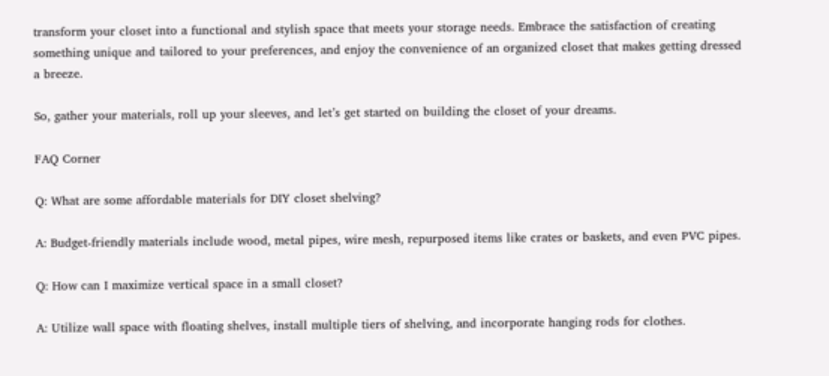transform your closet into a functional and stylish space that meets your storage needs. Embrace the satisfaction of creating something unique and tailored to your preferences, and enjoy the convenience of an organized closet that makes getting dressed a breeze.

So, gather your materials, roll up your sleeves, and let’s get started on building the closet of your dreams.

FAQ Corner

Q: What are some affordable materials for DIY closet shelving?

A: Budget-friendly materials include wood, metal pipes, wire mesh, repurposed items like crates or baskets, and even PVC pipes.

Q: How can I maximize vertical space in a small closet?

A: Utilize wall space with floating shelves, install multiple tiers of shelving, and incorporate hanging rods for clothes.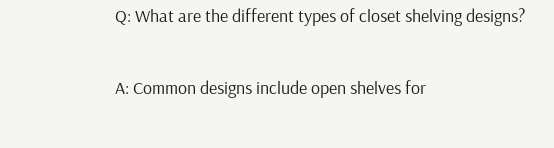Q: What are the different types of closet shelving designs?

A: Common designs include open shelves for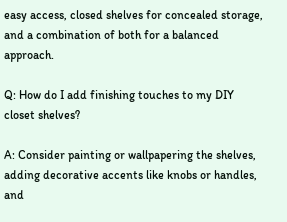easy access, closed shelves for concealed storage, and a combination of both for a balanced approach.

Q: How do I add finishing touches to my DIY closet shelves?

A: Consider painting or wallpapering the shelves, adding decorative accents like knobs or handles, and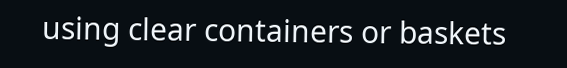using clear containers or baskets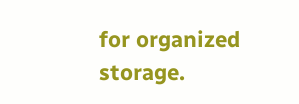for organized storage.